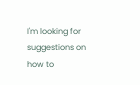I'm looking for suggestions on how to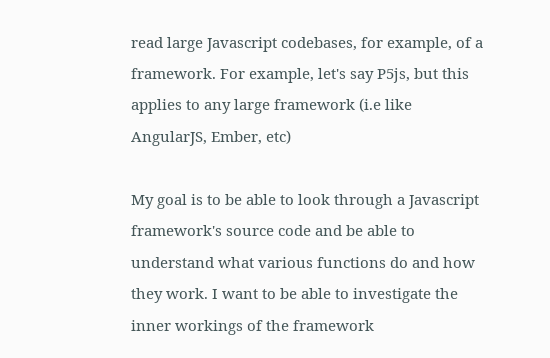read large Javascript codebases, for example, of a framework. For example, let's say P5js, but this applies to any large framework (i.e like AngularJS, Ember, etc)

My goal is to be able to look through a Javascript framework's source code and be able to understand what various functions do and how they work. I want to be able to investigate the inner workings of the framework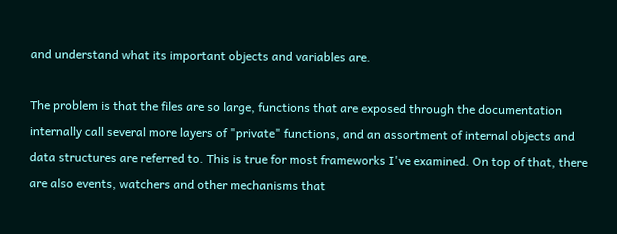and understand what its important objects and variables are.

The problem is that the files are so large, functions that are exposed through the documentation internally call several more layers of "private" functions, and an assortment of internal objects and data structures are referred to. This is true for most frameworks I've examined. On top of that, there are also events, watchers and other mechanisms that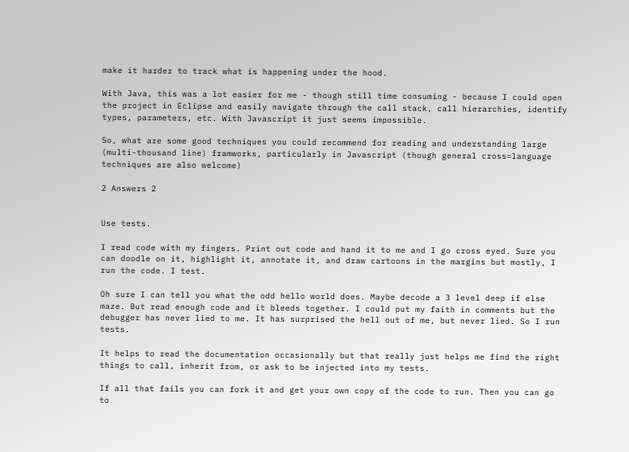make it harder to track what is happening under the hood.

With Java, this was a lot easier for me - though still time consuming - because I could open the project in Eclipse and easily navigate through the call stack, call hierarchies, identify types, parameters, etc. With Javascript it just seems impossible.

So, what are some good techniques you could recommend for reading and understanding large (multi-thousand line) framworks, particularly in Javascript (though general cross=language techniques are also welcome)

2 Answers 2


Use tests.

I read code with my fingers. Print out code and hand it to me and I go cross eyed. Sure you can doodle on it, highlight it, annotate it, and draw cartoons in the margins but mostly, I run the code. I test.

Oh sure I can tell you what the odd hello world does. Maybe decode a 3 level deep if else maze. But read enough code and it bleeds together. I could put my faith in comments but the debugger has never lied to me. It has surprised the hell out of me, but never lied. So I run tests.

It helps to read the documentation occasionally but that really just helps me find the right things to call, inherit from, or ask to be injected into my tests.

If all that fails you can fork it and get your own copy of the code to run. Then you can go to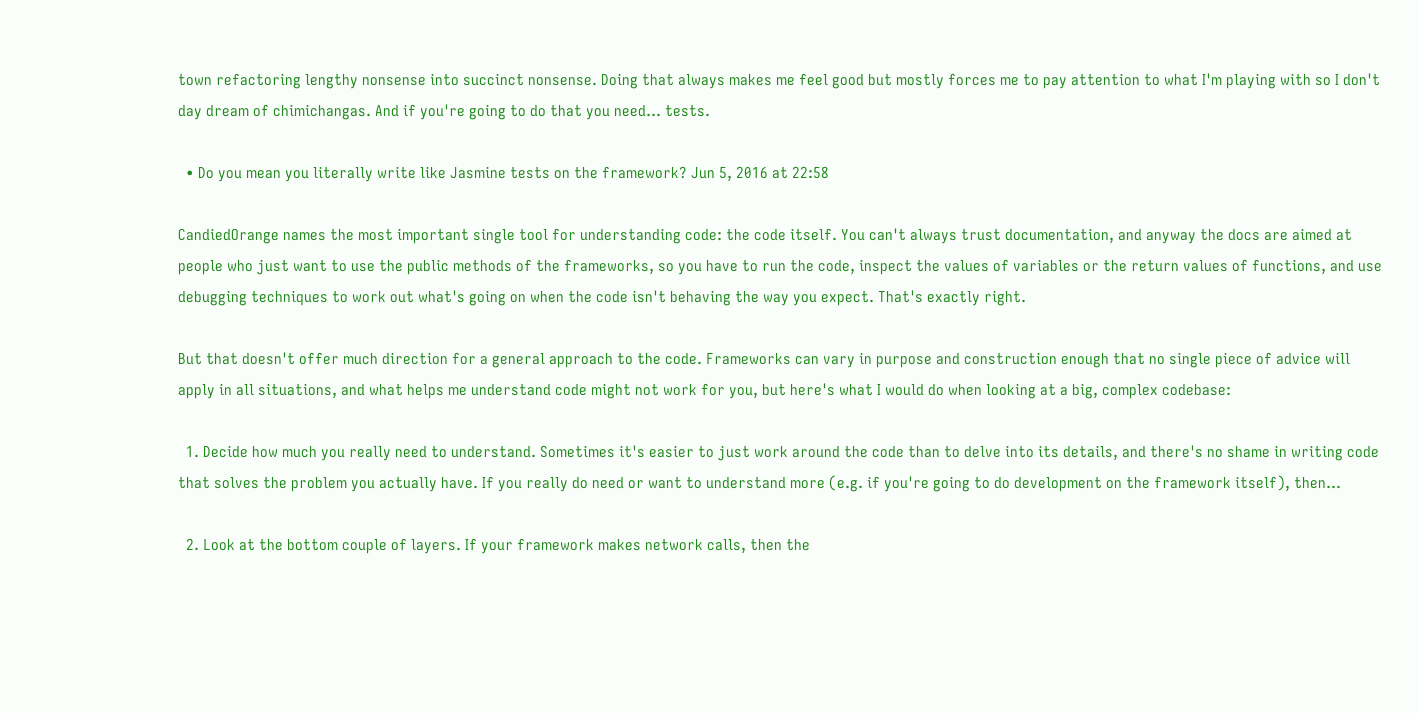town refactoring lengthy nonsense into succinct nonsense. Doing that always makes me feel good but mostly forces me to pay attention to what I'm playing with so I don't day dream of chimichangas. And if you're going to do that you need... tests.

  • Do you mean you literally write like Jasmine tests on the framework? Jun 5, 2016 at 22:58

CandiedOrange names the most important single tool for understanding code: the code itself. You can't always trust documentation, and anyway the docs are aimed at people who just want to use the public methods of the frameworks, so you have to run the code, inspect the values of variables or the return values of functions, and use debugging techniques to work out what's going on when the code isn't behaving the way you expect. That's exactly right.

But that doesn't offer much direction for a general approach to the code. Frameworks can vary in purpose and construction enough that no single piece of advice will apply in all situations, and what helps me understand code might not work for you, but here's what I would do when looking at a big, complex codebase:

  1. Decide how much you really need to understand. Sometimes it's easier to just work around the code than to delve into its details, and there's no shame in writing code that solves the problem you actually have. If you really do need or want to understand more (e.g. if you're going to do development on the framework itself), then...

  2. Look at the bottom couple of layers. If your framework makes network calls, then the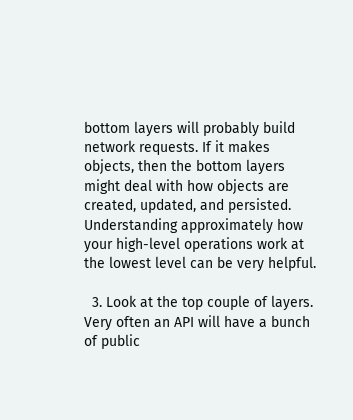bottom layers will probably build network requests. If it makes objects, then the bottom layers might deal with how objects are created, updated, and persisted. Understanding approximately how your high-level operations work at the lowest level can be very helpful.

  3. Look at the top couple of layers. Very often an API will have a bunch of public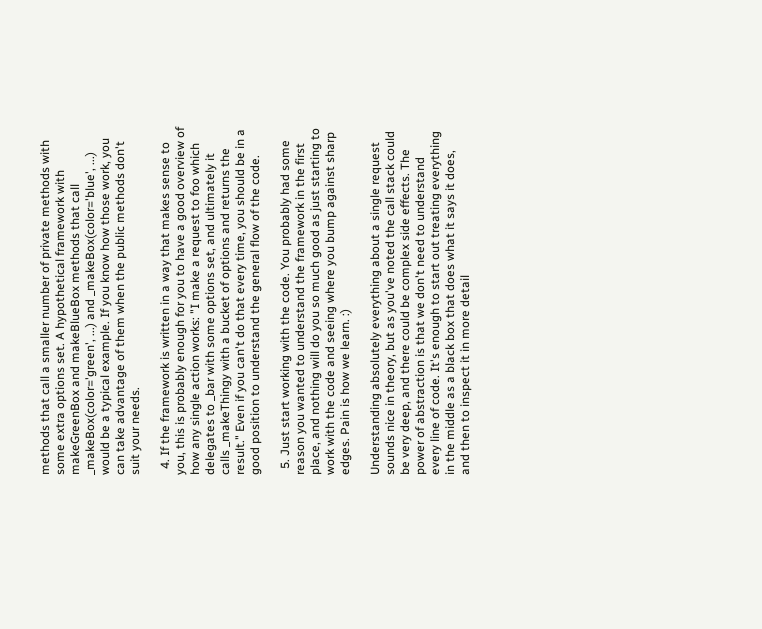methods that call a smaller number of private methods with some extra options set. A hypothetical framework with makeGreenBox and makeBlueBox methods that call _makeBox(color='green', ...) and _makeBox(color='blue', ...) would be a typical example. If you know how those work, you can take advantage of them when the public methods don't suit your needs.

  4. If the framework is written in a way that makes sense to you, this is probably enough for you to have a good overview of how any single action works: "I make a request to foo which delegates to _bar with some options set, and ultimately it calls _makeThingy with a bucket of options and returns the result." Even if you can't do that every time, you should be in a good position to understand the general flow of the code.

  5. Just start working with the code. You probably had some reason you wanted to understand the framework in the first place, and nothing will do you so much good as just starting to work with the code and seeing where you bump against sharp edges. Pain is how we learn. :)

Understanding absolutely everything about a single request sounds nice in theory, but as you've noted the call stack could be very deep, and there could be complex side effects. The power of abstraction is that we don't need to understand every line of code. It's enough to start out treating everything in the middle as a black box that does what it says it does, and then to inspect it in more detail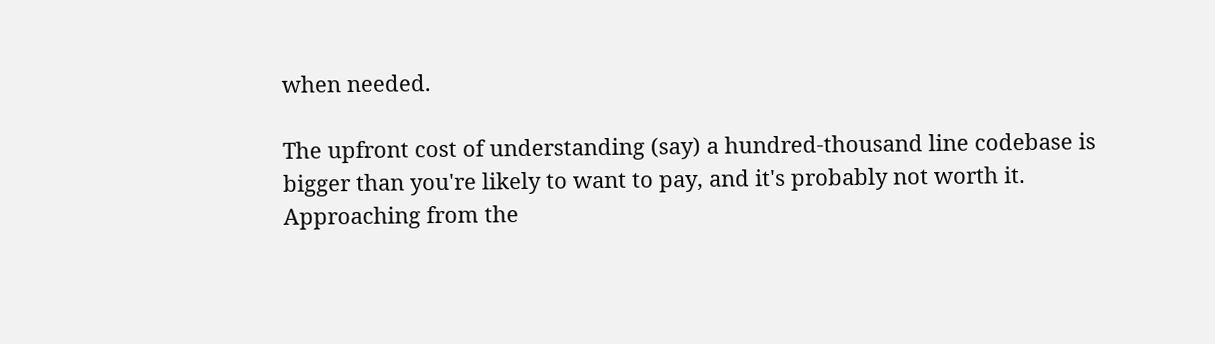when needed.

The upfront cost of understanding (say) a hundred-thousand line codebase is bigger than you're likely to want to pay, and it's probably not worth it. Approaching from the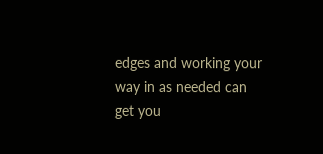edges and working your way in as needed can get you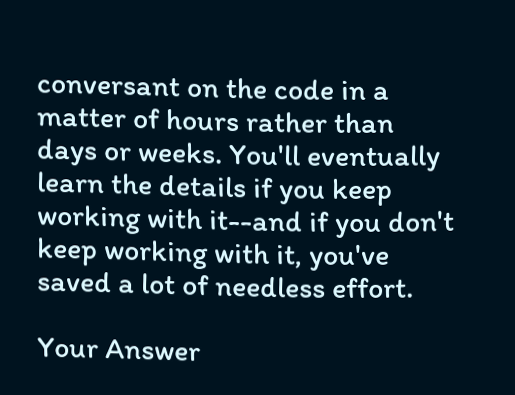conversant on the code in a matter of hours rather than days or weeks. You'll eventually learn the details if you keep working with it--and if you don't keep working with it, you've saved a lot of needless effort.

Your Answer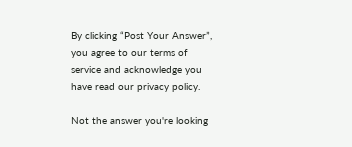By clicking “Post Your Answer”, you agree to our terms of service and acknowledge you have read our privacy policy.

Not the answer you're looking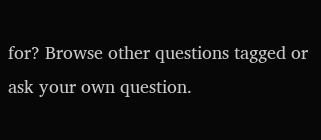for? Browse other questions tagged or ask your own question.